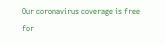Our coronavirus coverage is free for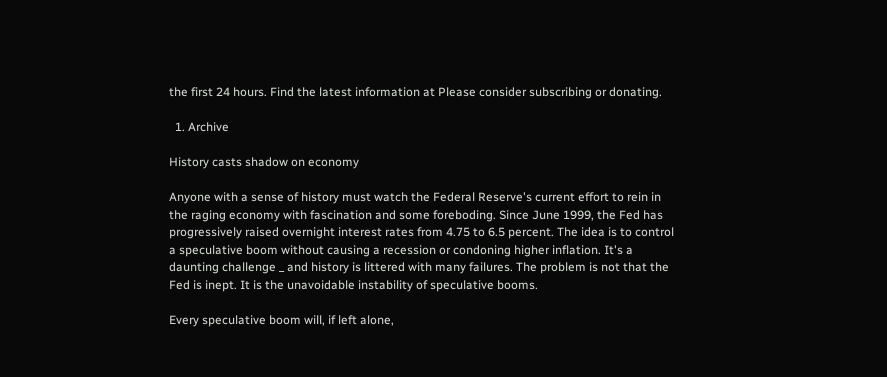the first 24 hours. Find the latest information at Please consider subscribing or donating.

  1. Archive

History casts shadow on economy

Anyone with a sense of history must watch the Federal Reserve's current effort to rein in the raging economy with fascination and some foreboding. Since June 1999, the Fed has progressively raised overnight interest rates from 4.75 to 6.5 percent. The idea is to control a speculative boom without causing a recession or condoning higher inflation. It's a daunting challenge _ and history is littered with many failures. The problem is not that the Fed is inept. It is the unavoidable instability of speculative booms.

Every speculative boom will, if left alone,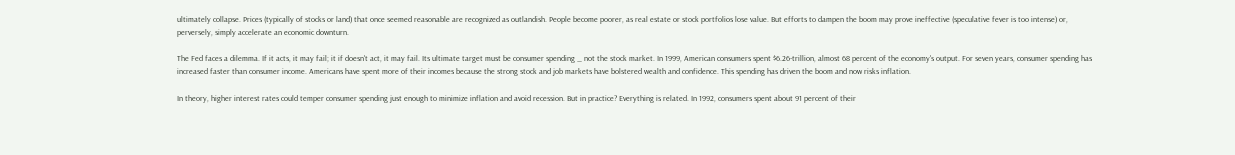ultimately collapse. Prices (typically of stocks or land) that once seemed reasonable are recognized as outlandish. People become poorer, as real estate or stock portfolios lose value. But efforts to dampen the boom may prove ineffective (speculative fever is too intense) or, perversely, simply accelerate an economic downturn.

The Fed faces a dilemma. If it acts, it may fail; it if doesn't act, it may fail. Its ultimate target must be consumer spending _ not the stock market. In 1999, American consumers spent $6.26-trillion, almost 68 percent of the economy's output. For seven years, consumer spending has increased faster than consumer income. Americans have spent more of their incomes because the strong stock and job markets have bolstered wealth and confidence. This spending has driven the boom and now risks inflation.

In theory, higher interest rates could temper consumer spending just enough to minimize inflation and avoid recession. But in practice? Everything is related. In 1992, consumers spent about 91 percent of their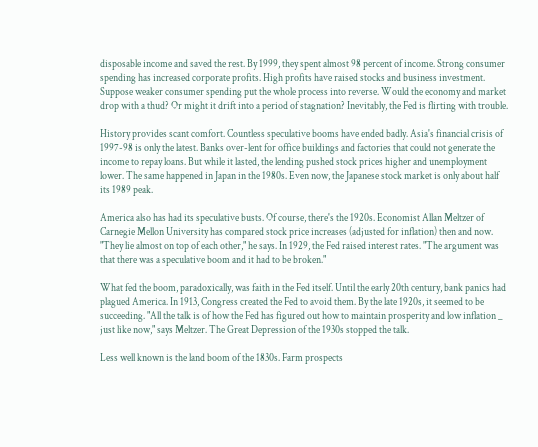disposable income and saved the rest. By 1999, they spent almost 98 percent of income. Strong consumer spending has increased corporate profits. High profits have raised stocks and business investment. Suppose weaker consumer spending put the whole process into reverse. Would the economy and market drop with a thud? Or might it drift into a period of stagnation? Inevitably, the Fed is flirting with trouble.

History provides scant comfort. Countless speculative booms have ended badly. Asia's financial crisis of 1997-98 is only the latest. Banks over-lent for office buildings and factories that could not generate the income to repay loans. But while it lasted, the lending pushed stock prices higher and unemployment lower. The same happened in Japan in the 1980s. Even now, the Japanese stock market is only about half its 1989 peak.

America also has had its speculative busts. Of course, there's the 1920s. Economist Allan Meltzer of Carnegie Mellon University has compared stock price increases (adjusted for inflation) then and now. "They lie almost on top of each other," he says. In 1929, the Fed raised interest rates. "The argument was that there was a speculative boom and it had to be broken."

What fed the boom, paradoxically, was faith in the Fed itself. Until the early 20th century, bank panics had plagued America. In 1913, Congress created the Fed to avoid them. By the late 1920s, it seemed to be succeeding. "All the talk is of how the Fed has figured out how to maintain prosperity and low inflation _ just like now," says Meltzer. The Great Depression of the 1930s stopped the talk.

Less well known is the land boom of the 1830s. Farm prospects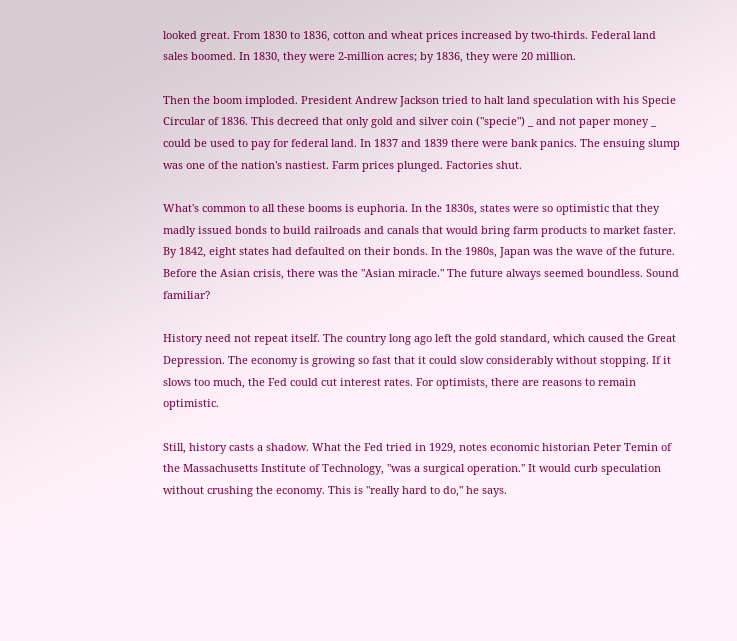looked great. From 1830 to 1836, cotton and wheat prices increased by two-thirds. Federal land sales boomed. In 1830, they were 2-million acres; by 1836, they were 20 million.

Then the boom imploded. President Andrew Jackson tried to halt land speculation with his Specie Circular of 1836. This decreed that only gold and silver coin ("specie") _ and not paper money _ could be used to pay for federal land. In 1837 and 1839 there were bank panics. The ensuing slump was one of the nation's nastiest. Farm prices plunged. Factories shut.

What's common to all these booms is euphoria. In the 1830s, states were so optimistic that they madly issued bonds to build railroads and canals that would bring farm products to market faster. By 1842, eight states had defaulted on their bonds. In the 1980s, Japan was the wave of the future. Before the Asian crisis, there was the "Asian miracle." The future always seemed boundless. Sound familiar?

History need not repeat itself. The country long ago left the gold standard, which caused the Great Depression. The economy is growing so fast that it could slow considerably without stopping. If it slows too much, the Fed could cut interest rates. For optimists, there are reasons to remain optimistic.

Still, history casts a shadow. What the Fed tried in 1929, notes economic historian Peter Temin of the Massachusetts Institute of Technology, "was a surgical operation." It would curb speculation without crushing the economy. This is "really hard to do," he says.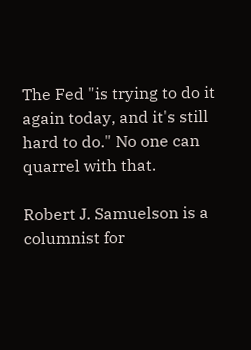The Fed "is trying to do it again today, and it's still hard to do." No one can quarrel with that.

Robert J. Samuelson is a columnist for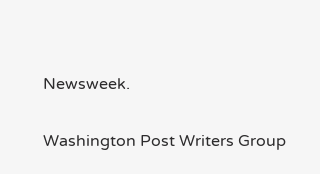Newsweek.

Washington Post Writers Group